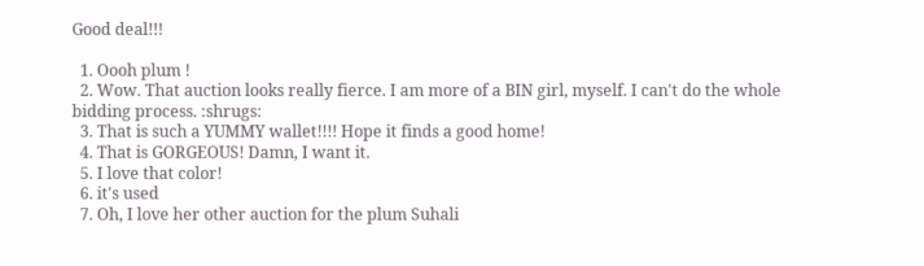Good deal!!!

  1. Oooh plum !
  2. Wow. That auction looks really fierce. I am more of a BIN girl, myself. I can't do the whole bidding process. :shrugs:
  3. That is such a YUMMY wallet!!!! Hope it finds a good home!
  4. That is GORGEOUS! Damn, I want it.
  5. I love that color!
  6. it's used
  7. Oh, I love her other auction for the plum Suhali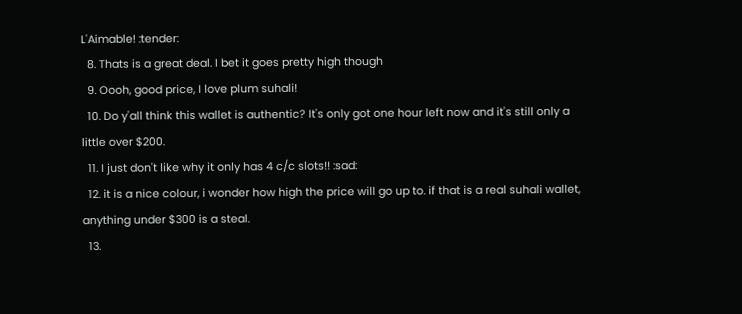L'Aimable! :tender:
  8. Thats is a great deal. I bet it goes pretty high though
  9. Oooh, good price, I love plum suhali!
  10. Do y'all think this wallet is authentic? It's only got one hour left now and it's still only a little over $200.
  11. I just don't like why it only has 4 c/c slots!! :sad:
  12. it is a nice colour, i wonder how high the price will go up to. if that is a real suhali wallet, anything under $300 is a steal.
  13.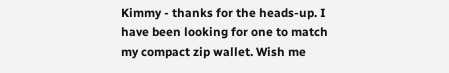Kimmy - thanks for the heads-up. I have been looking for one to match my compact zip wallet. Wish me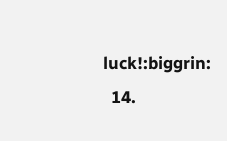luck!:biggrin:
  14.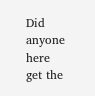Did anyone here get the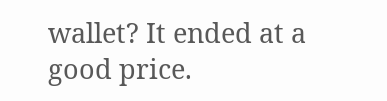wallet? It ended at a good price.